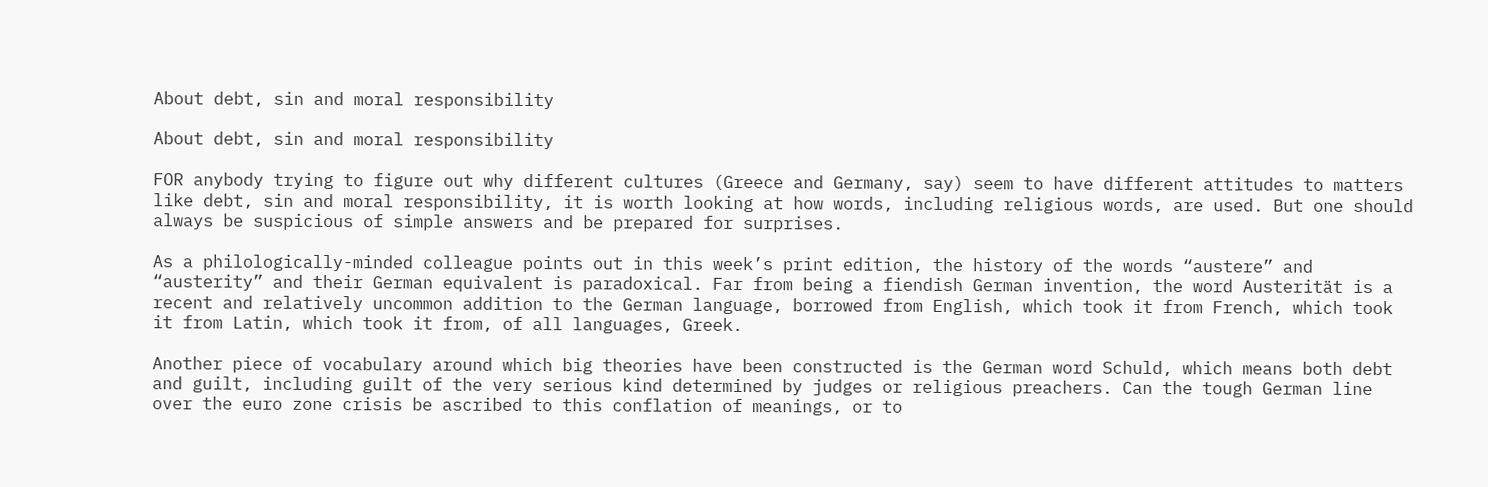About debt, sin and moral responsibility

About debt, sin and moral responsibility

FOR anybody trying to figure out why different cultures (Greece and Germany, say) seem to have different attitudes to matters like debt, sin and moral responsibility, it is worth looking at how words, including religious words, are used. But one should always be suspicious of simple answers and be prepared for surprises.

As a philologically-minded colleague points out in this week’s print edition, the history of the words “austere” and “austerity” and their German equivalent is paradoxical. Far from being a fiendish German invention, the word Austerität is a recent and relatively uncommon addition to the German language, borrowed from English, which took it from French, which took it from Latin, which took it from, of all languages, Greek.

Another piece of vocabulary around which big theories have been constructed is the German word Schuld, which means both debt and guilt, including guilt of the very serious kind determined by judges or religious preachers. Can the tough German line over the euro zone crisis be ascribed to this conflation of meanings, or to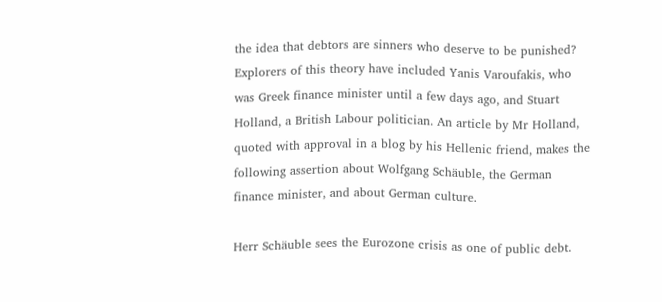the idea that debtors are sinners who deserve to be punished? Explorers of this theory have included Yanis Varoufakis, who was Greek finance minister until a few days ago, and Stuart Holland, a British Labour politician. An article by Mr Holland, quoted with approval in a blog by his Hellenic friend, makes the following assertion about Wolfgang Schäuble, the German finance minister, and about German culture.

Herr Schäuble sees the Eurozone crisis as one of public debt.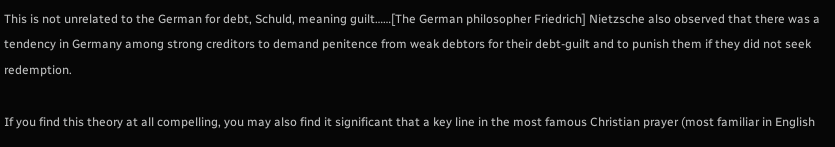This is not unrelated to the German for debt, Schuld, meaning guilt……[The German philosopher Friedrich] Nietzsche also observed that there was a tendency in Germany among strong creditors to demand penitence from weak debtors for their debt-guilt and to punish them if they did not seek redemption.

If you find this theory at all compelling, you may also find it significant that a key line in the most famous Christian prayer (most familiar in English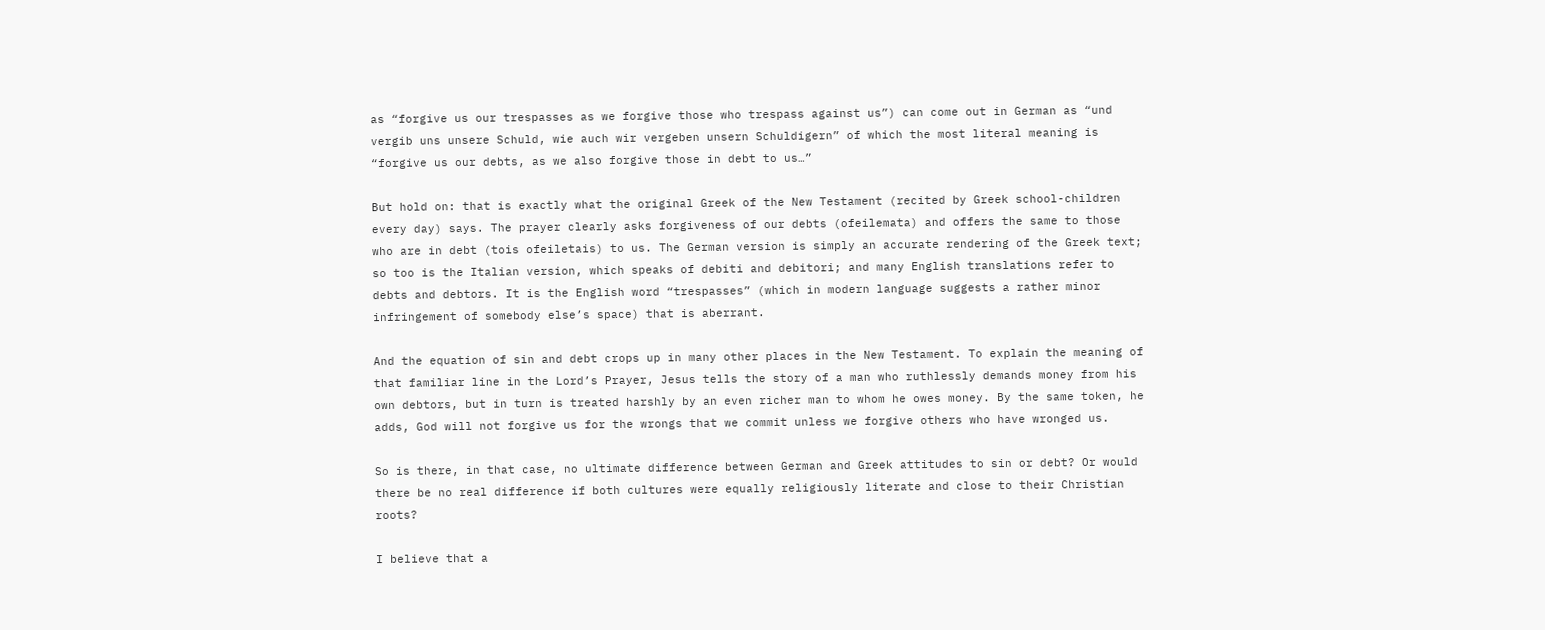as “forgive us our trespasses as we forgive those who trespass against us”) can come out in German as “und vergib uns unsere Schuld, wie auch wir vergeben unsern Schuldigern” of which the most literal meaning is “forgive us our debts, as we also forgive those in debt to us…”

But hold on: that is exactly what the original Greek of the New Testament (recited by Greek school-children every day) says. The prayer clearly asks forgiveness of our debts (ofeilemata) and offers the same to those who are in debt (tois ofeiletais) to us. The German version is simply an accurate rendering of the Greek text; so too is the Italian version, which speaks of debiti and debitori; and many English translations refer to debts and debtors. It is the English word “trespasses” (which in modern language suggests a rather minor infringement of somebody else’s space) that is aberrant.

And the equation of sin and debt crops up in many other places in the New Testament. To explain the meaning of that familiar line in the Lord’s Prayer, Jesus tells the story of a man who ruthlessly demands money from his own debtors, but in turn is treated harshly by an even richer man to whom he owes money. By the same token, he adds, God will not forgive us for the wrongs that we commit unless we forgive others who have wronged us.

So is there, in that case, no ultimate difference between German and Greek attitudes to sin or debt? Or would there be no real difference if both cultures were equally religiously literate and close to their Christian roots?

I believe that a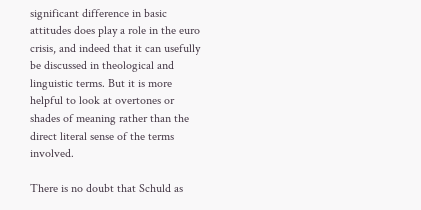significant difference in basic attitudes does play a role in the euro crisis, and indeed that it can usefully be discussed in theological and linguistic terms. But it is more helpful to look at overtones or shades of meaning rather than the direct literal sense of the terms involved.

There is no doubt that Schuld as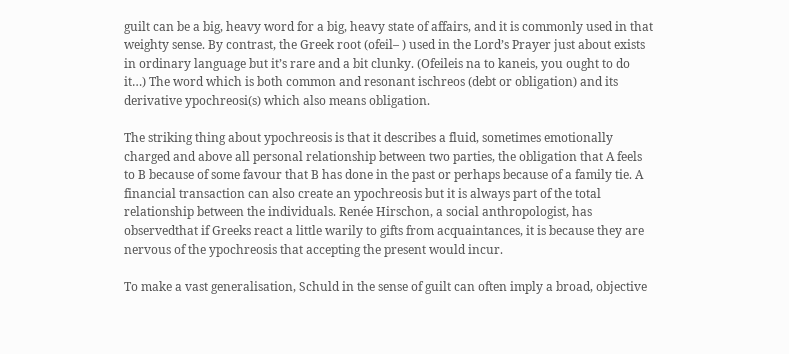guilt can be a big, heavy word for a big, heavy state of affairs, and it is commonly used in that weighty sense. By contrast, the Greek root (ofeil– ) used in the Lord’s Prayer just about exists in ordinary language but it’s rare and a bit clunky. (Ofeileis na to kaneis, you ought to do it…) The word which is both common and resonant ischreos (debt or obligation) and its derivative ypochreosi(s) which also means obligation.

The striking thing about ypochreosis is that it describes a fluid, sometimes emotionally charged and above all personal relationship between two parties, the obligation that A feels to B because of some favour that B has done in the past or perhaps because of a family tie. A financial transaction can also create an ypochreosis but it is always part of the total relationship between the individuals. Renée Hirschon, a social anthropologist, has observedthat if Greeks react a little warily to gifts from acquaintances, it is because they are nervous of the ypochreosis that accepting the present would incur.

To make a vast generalisation, Schuld in the sense of guilt can often imply a broad, objective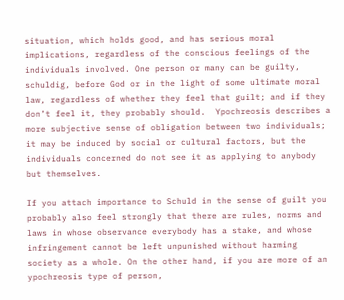situation, which holds good, and has serious moral implications, regardless of the conscious feelings of the individuals involved. One person or many can be guilty, schuldig, before God or in the light of some ultimate moral law, regardless of whether they feel that guilt; and if they don’t feel it, they probably should.  Ypochreosis describes a more subjective sense of obligation between two individuals; it may be induced by social or cultural factors, but the individuals concerned do not see it as applying to anybody but themselves.

If you attach importance to Schuld in the sense of guilt you probably also feel strongly that there are rules, norms and laws in whose observance everybody has a stake, and whose infringement cannot be left unpunished without harming society as a whole. On the other hand, if you are more of an ypochreosis type of person,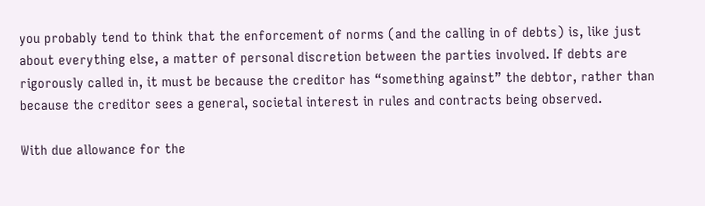you probably tend to think that the enforcement of norms (and the calling in of debts) is, like just about everything else, a matter of personal discretion between the parties involved. If debts are rigorously called in, it must be because the creditor has “something against” the debtor, rather than because the creditor sees a general, societal interest in rules and contracts being observed.

With due allowance for the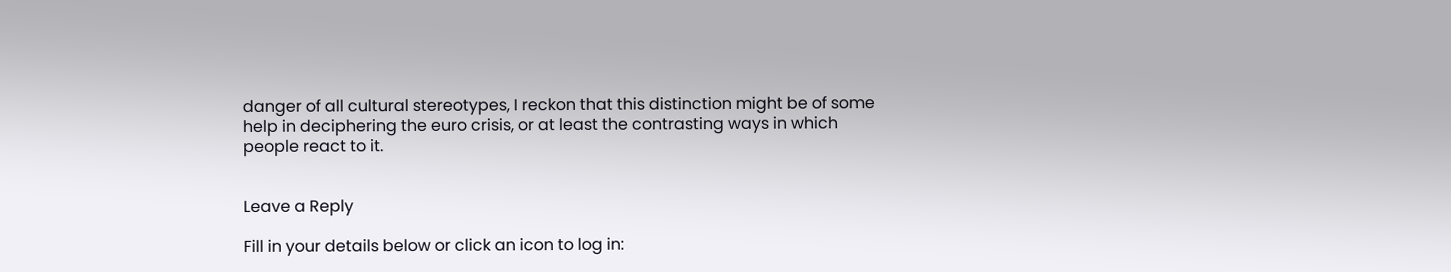danger of all cultural stereotypes, I reckon that this distinction might be of some help in deciphering the euro crisis, or at least the contrasting ways in which people react to it.


Leave a Reply

Fill in your details below or click an icon to log in: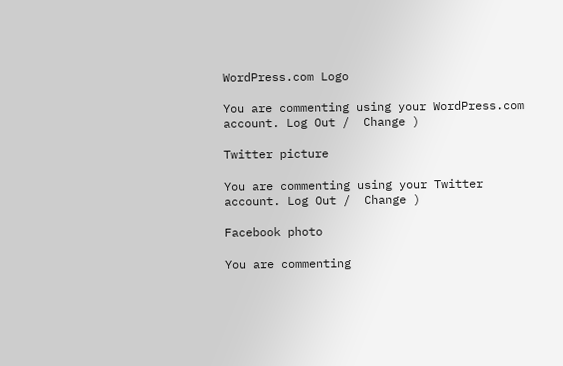WordPress.com Logo

You are commenting using your WordPress.com account. Log Out /  Change )

Twitter picture

You are commenting using your Twitter account. Log Out /  Change )

Facebook photo

You are commenting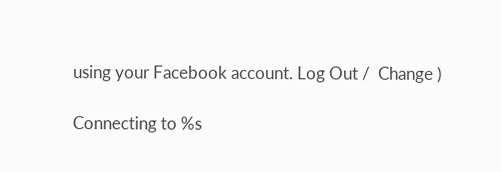using your Facebook account. Log Out /  Change )

Connecting to %s